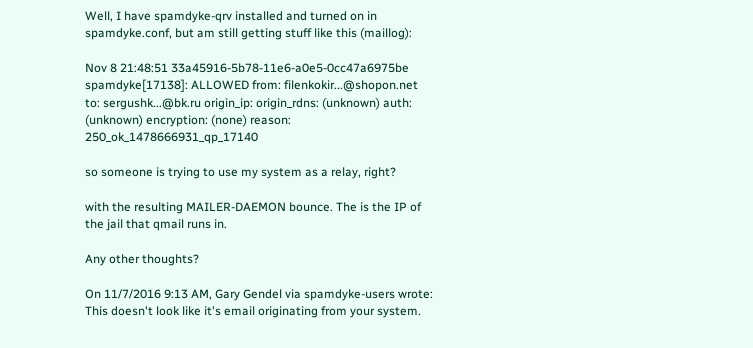Well, I have spamdyke-qrv installed and turned on in spamdyke.conf, but am still getting stuff like this (maillog):

Nov 8 21:48:51 33a45916-5b78-11e6-a0e5-0cc47a6975be spamdyke[17138]: ALLOWED from: filenkokir...@shopon.net to: sergushk...@bk.ru origin_ip: origin_rdns: (unknown) auth: (unknown) encryption: (none) reason: 250_ok_1478666931_qp_17140

so someone is trying to use my system as a relay, right?

with the resulting MAILER-DAEMON bounce. The is the IP of the jail that qmail runs in.

Any other thoughts?

On 11/7/2016 9:13 AM, Gary Gendel via spamdyke-users wrote:
This doesn't look like it's email originating from your system.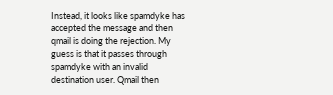Instead, it looks like spamdyke has accepted the message and then qmail is doing the rejection. My guess is that it passes through spamdyke with an invalid destination user. Qmail then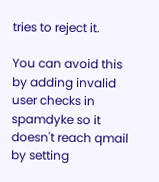tries to reject it.

You can avoid this by adding invalid user checks in spamdyke so it doesn't reach qmail by setting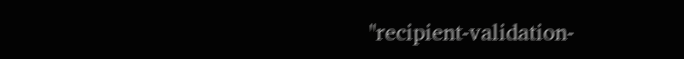"recipient-validation-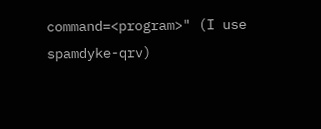command=<program>" (I use spamdyke-qrv)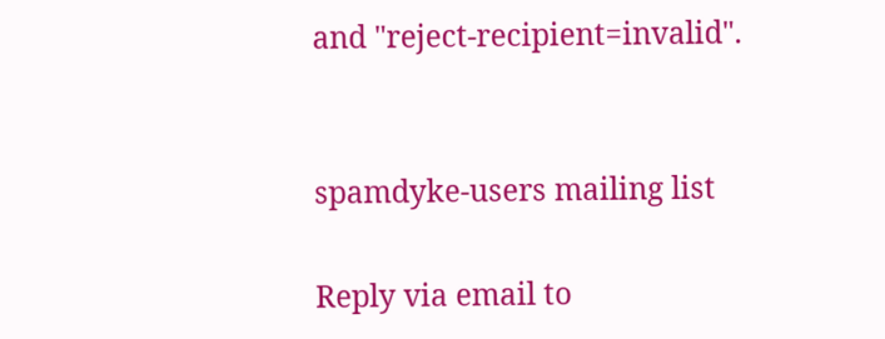and "reject-recipient=invalid".


spamdyke-users mailing list

Reply via email to